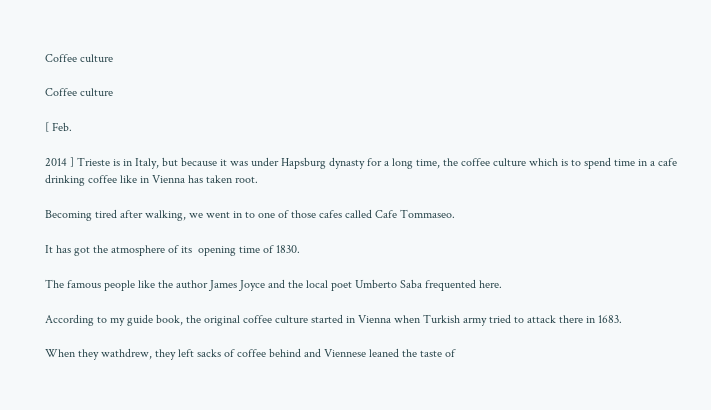Coffee culture

Coffee culture

[ Feb.

2014 ] Trieste is in Italy, but because it was under Hapsburg dynasty for a long time, the coffee culture which is to spend time in a cafe drinking coffee like in Vienna has taken root.

Becoming tired after walking, we went in to one of those cafes called Cafe Tommaseo.

It has got the atmosphere of its  opening time of 1830.

The famous people like the author James Joyce and the local poet Umberto Saba frequented here.

According to my guide book, the original coffee culture started in Vienna when Turkish army tried to attack there in 1683.

When they wathdrew, they left sacks of coffee behind and Viennese leaned the taste of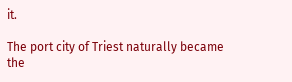it.

The port city of Triest naturally became the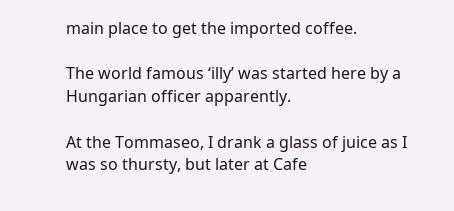main place to get the imported coffee.

The world famous ‘illy’ was started here by a Hungarian officer apparently.

At the Tommaseo, I drank a glass of juice as I was so thursty, but later at Cafe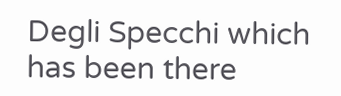Degli Specchi which has been there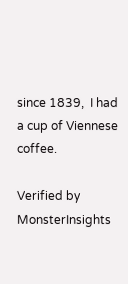since 1839,  I had a cup of Viennese coffee.

Verified by MonsterInsights